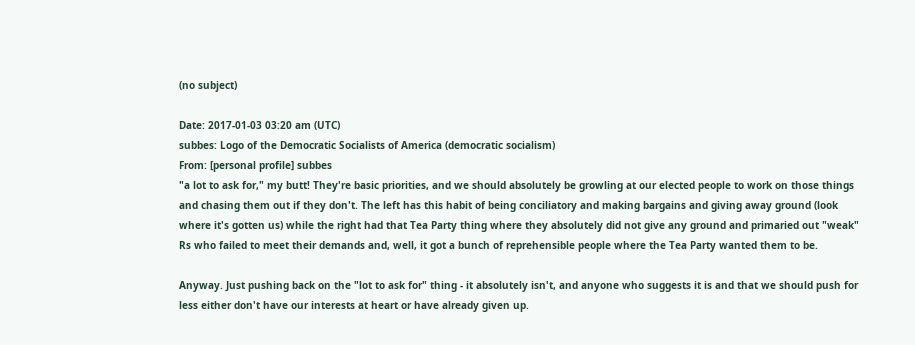(no subject)

Date: 2017-01-03 03:20 am (UTC)
subbes: Logo of the Democratic Socialists of America (democratic socialism)
From: [personal profile] subbes
"a lot to ask for," my butt! They're basic priorities, and we should absolutely be growling at our elected people to work on those things and chasing them out if they don't. The left has this habit of being conciliatory and making bargains and giving away ground (look where it's gotten us) while the right had that Tea Party thing where they absolutely did not give any ground and primaried out "weak" Rs who failed to meet their demands and, well, it got a bunch of reprehensible people where the Tea Party wanted them to be.

Anyway. Just pushing back on the "lot to ask for" thing - it absolutely isn't, and anyone who suggests it is and that we should push for less either don't have our interests at heart or have already given up.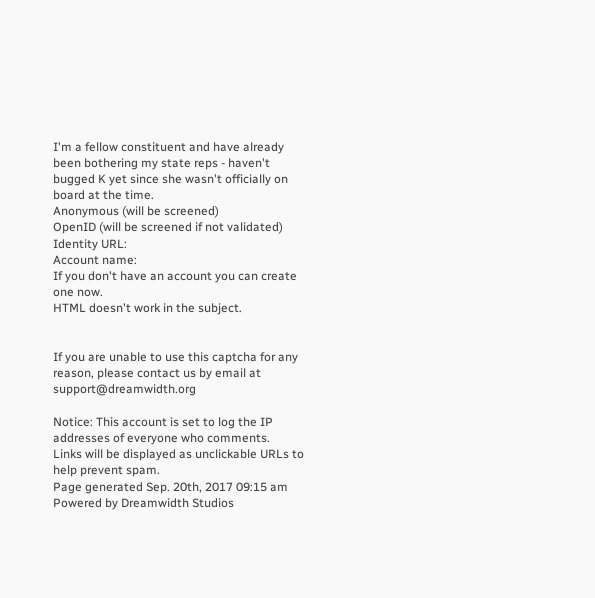I'm a fellow constituent and have already been bothering my state reps - haven't bugged K yet since she wasn't officially on board at the time.
Anonymous (will be screened)
OpenID (will be screened if not validated)
Identity URL:
Account name:
If you don't have an account you can create one now.
HTML doesn't work in the subject.


If you are unable to use this captcha for any reason, please contact us by email at support@dreamwidth.org

Notice: This account is set to log the IP addresses of everyone who comments.
Links will be displayed as unclickable URLs to help prevent spam.
Page generated Sep. 20th, 2017 09:15 am
Powered by Dreamwidth Studios